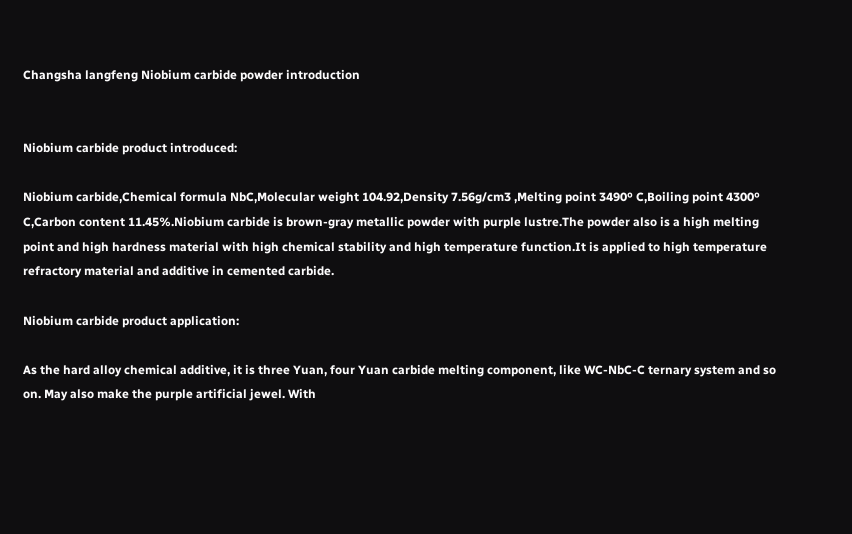Changsha langfeng Niobium carbide powder introduction


Niobium carbide product introduced:

Niobium carbide,Chemical formula NbC,Molecular weight 104.92,Density 7.56g/cm3 ,Melting point 3490º C,Boiling point 4300º C,Carbon content 11.45%.Niobium carbide is brown-gray metallic powder with purple lustre.The powder also is a high melting point and high hardness material with high chemical stability and high temperature function.It is applied to high temperature refractory material and additive in cemented carbide.

Niobium carbide product application:

As the hard alloy chemical additive, it is three Yuan, four Yuan carbide melting component, like WC-NbC-C ternary system and so on. May also make the purple artificial jewel. With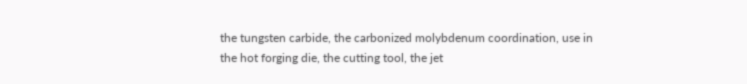the tungsten carbide, the carbonized molybdenum coordination, use in the hot forging die, the cutting tool, the jet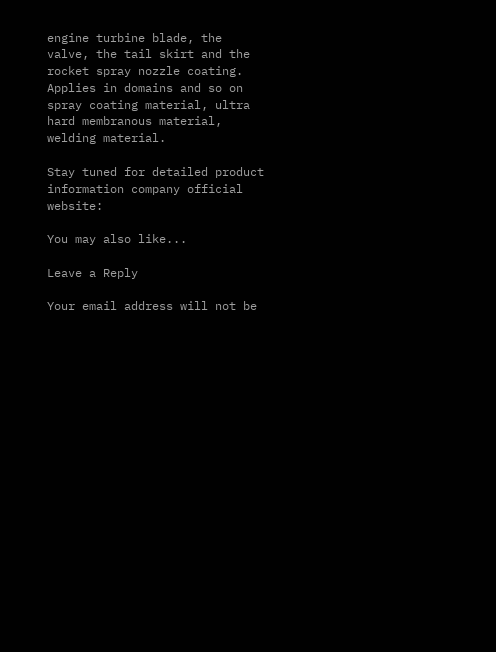engine turbine blade, the valve, the tail skirt and the rocket spray nozzle coating. Applies in domains and so on spray coating material, ultra hard membranous material, welding material.

Stay tuned for detailed product information company official website:

You may also like...

Leave a Reply

Your email address will not be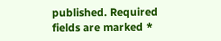published. Required fields are marked *